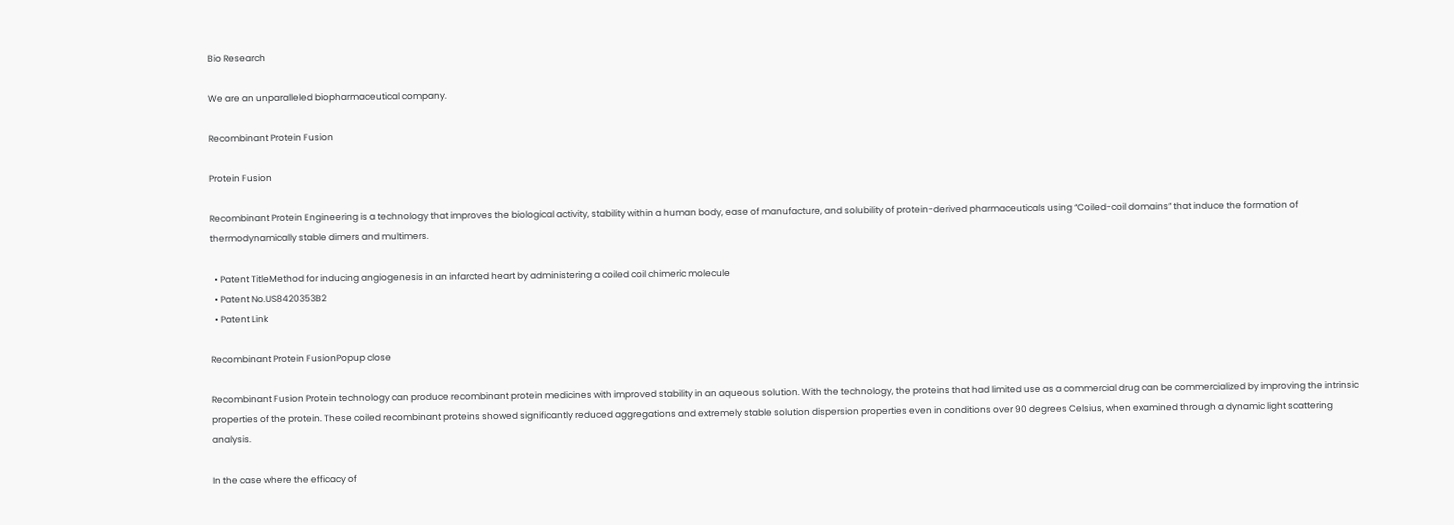Bio Research

We are an unparalleled biopharmaceutical company.

Recombinant Protein Fusion

Protein Fusion

Recombinant Protein Engineering is a technology that improves the biological activity, stability within a human body, ease of manufacture, and solubility of protein-derived pharmaceuticals using “Coiled-coil domains” that induce the formation of thermodynamically stable dimers and multimers.

  • Patent TitleMethod for inducing angiogenesis in an infarcted heart by administering a coiled coil chimeric molecule
  • Patent No.US8420353B2
  • Patent Link

Recombinant Protein FusionPopup close

Recombinant Fusion Protein technology can produce recombinant protein medicines with improved stability in an aqueous solution. With the technology, the proteins that had limited use as a commercial drug can be commercialized by improving the intrinsic properties of the protein. These coiled recombinant proteins showed significantly reduced aggregations and extremely stable solution dispersion properties even in conditions over 90 degrees Celsius, when examined through a dynamic light scattering analysis.

In the case where the efficacy of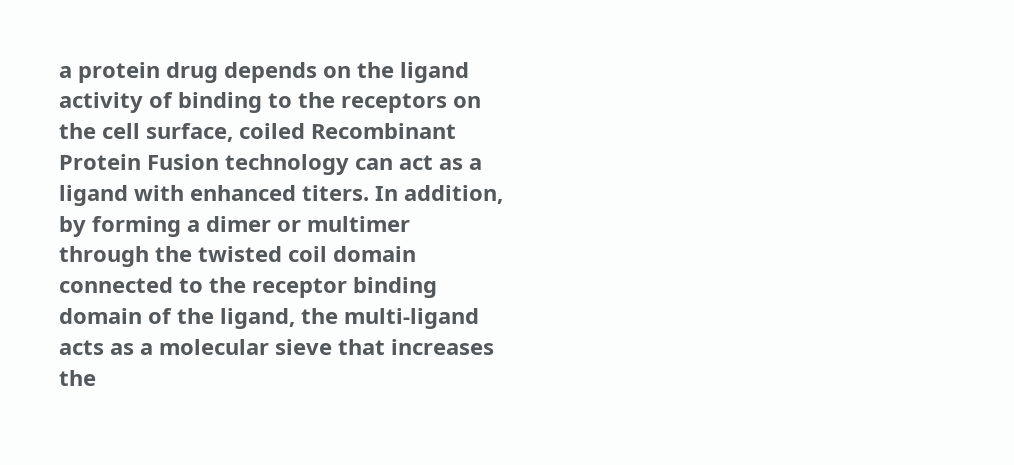a protein drug depends on the ligand activity of binding to the receptors on the cell surface, coiled Recombinant Protein Fusion technology can act as a ligand with enhanced titers. In addition, by forming a dimer or multimer through the twisted coil domain connected to the receptor binding domain of the ligand, the multi-ligand acts as a molecular sieve that increases the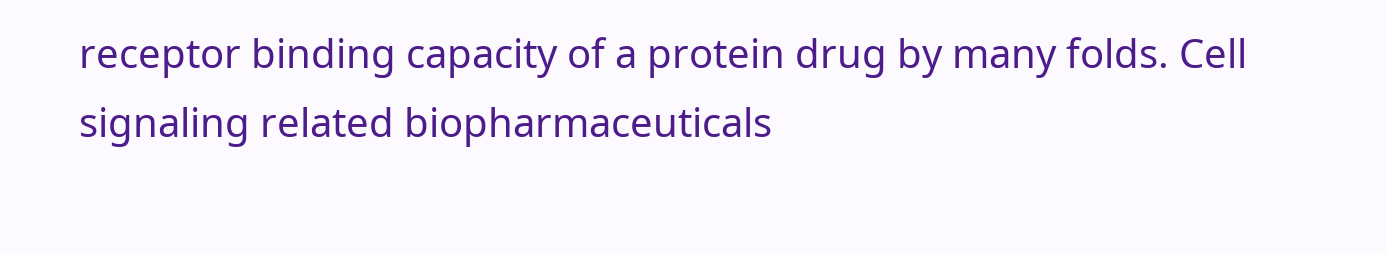receptor binding capacity of a protein drug by many folds. Cell signaling related biopharmaceuticals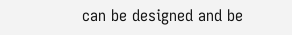can be designed and be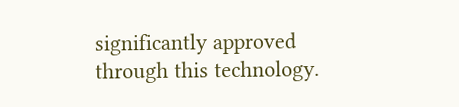significantly approved through this technology.